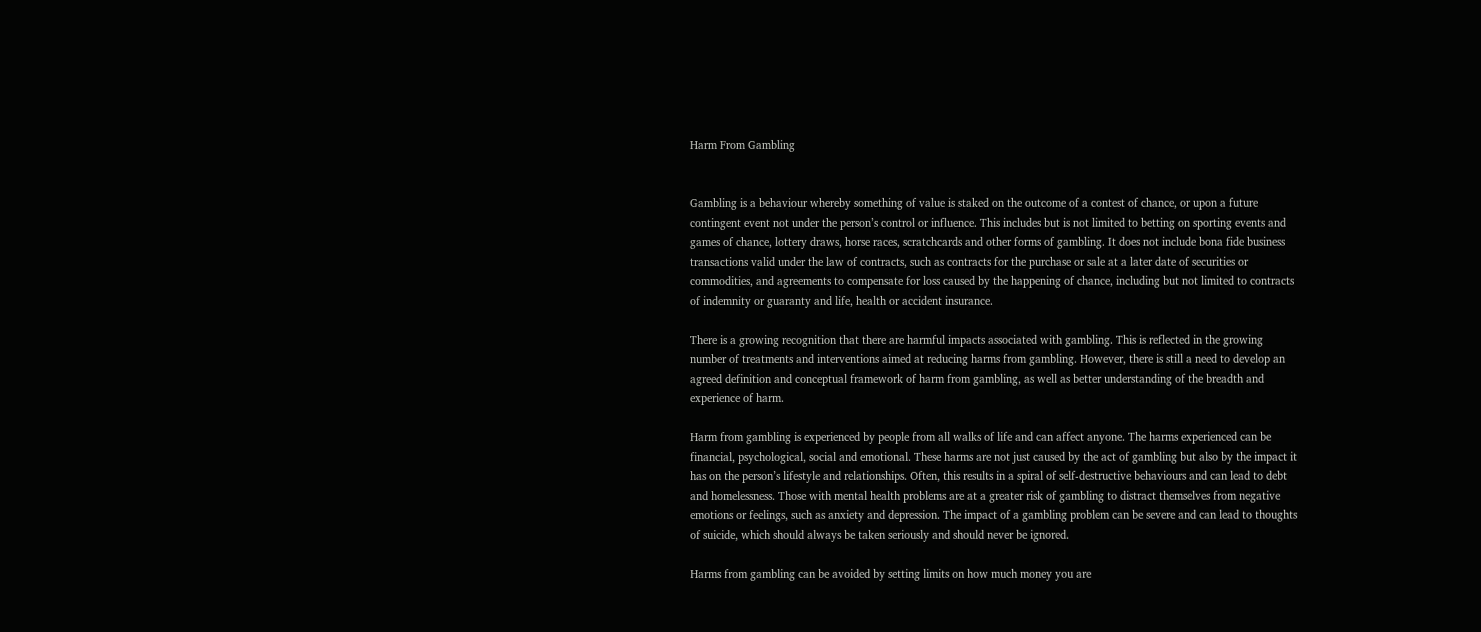Harm From Gambling


Gambling is a behaviour whereby something of value is staked on the outcome of a contest of chance, or upon a future contingent event not under the person’s control or influence. This includes but is not limited to betting on sporting events and games of chance, lottery draws, horse races, scratchcards and other forms of gambling. It does not include bona fide business transactions valid under the law of contracts, such as contracts for the purchase or sale at a later date of securities or commodities, and agreements to compensate for loss caused by the happening of chance, including but not limited to contracts of indemnity or guaranty and life, health or accident insurance.

There is a growing recognition that there are harmful impacts associated with gambling. This is reflected in the growing number of treatments and interventions aimed at reducing harms from gambling. However, there is still a need to develop an agreed definition and conceptual framework of harm from gambling, as well as better understanding of the breadth and experience of harm.

Harm from gambling is experienced by people from all walks of life and can affect anyone. The harms experienced can be financial, psychological, social and emotional. These harms are not just caused by the act of gambling but also by the impact it has on the person’s lifestyle and relationships. Often, this results in a spiral of self-destructive behaviours and can lead to debt and homelessness. Those with mental health problems are at a greater risk of gambling to distract themselves from negative emotions or feelings, such as anxiety and depression. The impact of a gambling problem can be severe and can lead to thoughts of suicide, which should always be taken seriously and should never be ignored.

Harms from gambling can be avoided by setting limits on how much money you are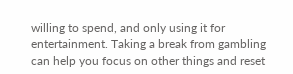willing to spend, and only using it for entertainment. Taking a break from gambling can help you focus on other things and reset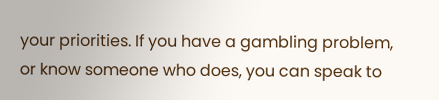your priorities. If you have a gambling problem, or know someone who does, you can speak to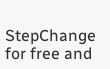StepChange for free and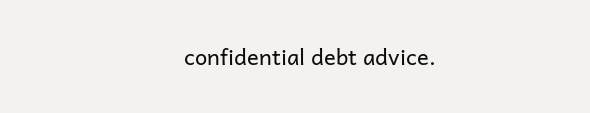confidential debt advice.